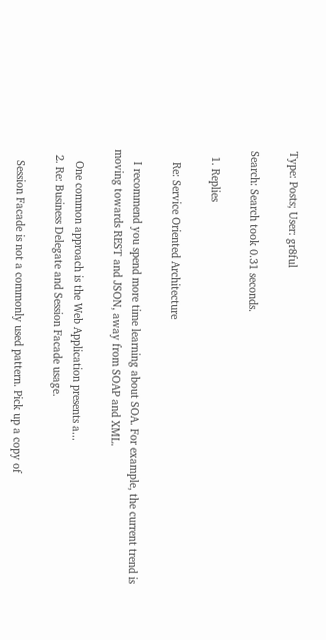Type: Posts; User: gr8ful

Search: Search took 0.31 seconds.

  1. Replies

    Re: Service Oriented Architecture

    I recommend you spend more time learning about SOA. For example, the current trend is moving towards REST and JSON, away from SOAP and XML.

    One common approach is the Web Application presents a...
  2. Re: Business Delegate and Session Facade usage.

    Session Facade is not a commonly used pattern. Pick up a copy of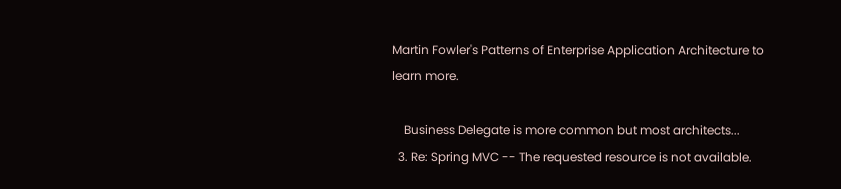Martin Fowler's Patterns of Enterprise Application Architecture to learn more.

    Business Delegate is more common but most architects...
  3. Re: Spring MVC -- The requested resource is not available.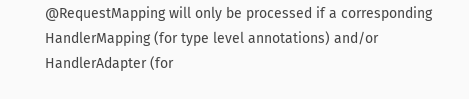@RequestMapping will only be processed if a corresponding HandlerMapping (for type level annotations) and/or HandlerAdapter (for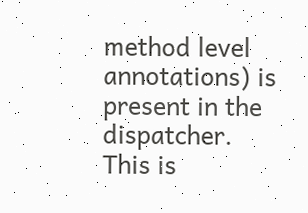method level annotations) is present in the dispatcher. This is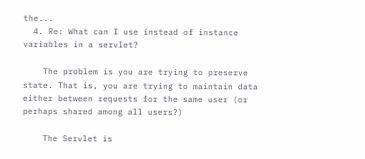the...
  4. Re: What can I use instead of instance variables in a servlet?

    The problem is you are trying to preserve state. That is, you are trying to maintain data either between requests for the same user (or perhaps shared among all users?)

    The Servlet is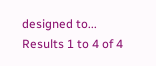designed to...
Results 1 to 4 of 4